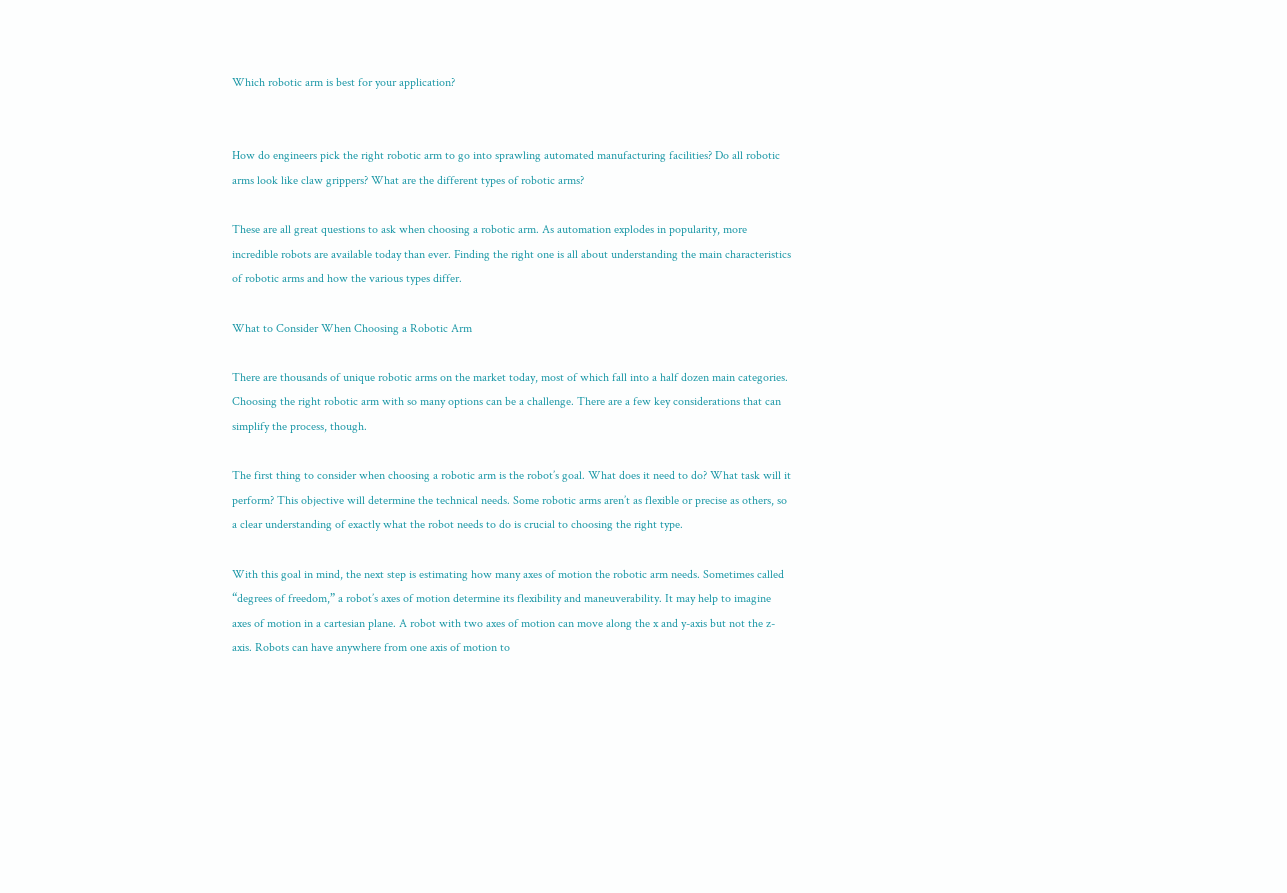Which robotic arm is best for your application?


How do engineers pick the right robotic arm to go into sprawling automated manufacturing facilities? Do all robotic arms look like claw grippers? What are the different types of robotic arms?

These are all great questions to ask when choosing a robotic arm. As automation explodes in popularity, more incredible robots are available today than ever. Finding the right one is all about understanding the main characteristics of robotic arms and how the various types differ.

What to Consider When Choosing a Robotic Arm

There are thousands of unique robotic arms on the market today, most of which fall into a half dozen main categories. Choosing the right robotic arm with so many options can be a challenge. There are a few key considerations that can simplify the process, though.

The first thing to consider when choosing a robotic arm is the robot’s goal. What does it need to do? What task will it perform? This objective will determine the technical needs. Some robotic arms aren’t as flexible or precise as others, so a clear understanding of exactly what the robot needs to do is crucial to choosing the right type.

With this goal in mind, the next step is estimating how many axes of motion the robotic arm needs. Sometimes called “degrees of freedom,” a robot’s axes of motion determine its flexibility and maneuverability. It may help to imagine axes of motion in a cartesian plane. A robot with two axes of motion can move along the x and y-axis but not the z-axis. Robots can have anywhere from one axis of motion to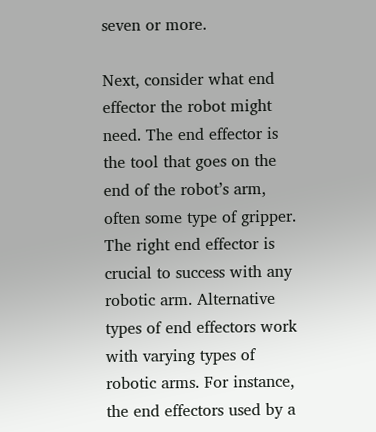seven or more.

Next, consider what end effector the robot might need. The end effector is the tool that goes on the end of the robot’s arm, often some type of gripper. The right end effector is crucial to success with any robotic arm. Alternative types of end effectors work with varying types of robotic arms. For instance, the end effectors used by a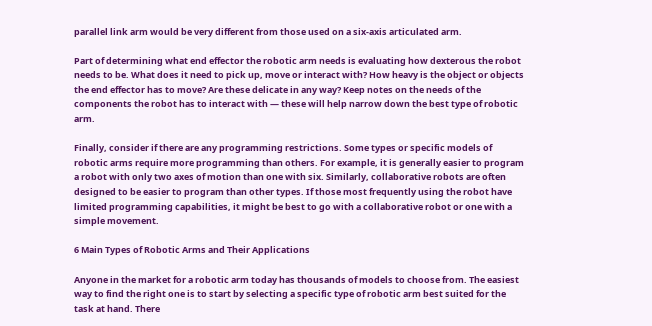parallel link arm would be very different from those used on a six-axis articulated arm.

Part of determining what end effector the robotic arm needs is evaluating how dexterous the robot needs to be. What does it need to pick up, move or interact with? How heavy is the object or objects the end effector has to move? Are these delicate in any way? Keep notes on the needs of the components the robot has to interact with — these will help narrow down the best type of robotic arm.

Finally, consider if there are any programming restrictions. Some types or specific models of robotic arms require more programming than others. For example, it is generally easier to program a robot with only two axes of motion than one with six. Similarly, collaborative robots are often designed to be easier to program than other types. If those most frequently using the robot have limited programming capabilities, it might be best to go with a collaborative robot or one with a simple movement.

6 Main Types of Robotic Arms and Their Applications

Anyone in the market for a robotic arm today has thousands of models to choose from. The easiest way to find the right one is to start by selecting a specific type of robotic arm best suited for the task at hand. There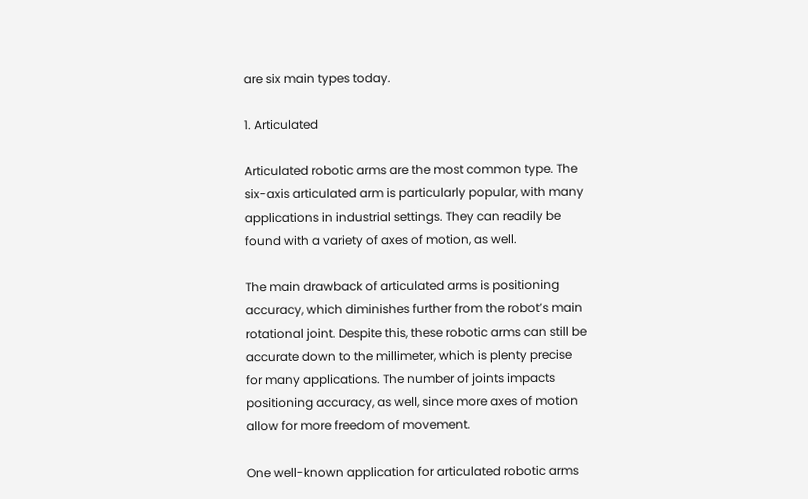are six main types today.

1. Articulated

Articulated robotic arms are the most common type. The six-axis articulated arm is particularly popular, with many applications in industrial settings. They can readily be found with a variety of axes of motion, as well.

The main drawback of articulated arms is positioning accuracy, which diminishes further from the robot’s main rotational joint. Despite this, these robotic arms can still be accurate down to the millimeter, which is plenty precise for many applications. The number of joints impacts positioning accuracy, as well, since more axes of motion allow for more freedom of movement.

One well-known application for articulated robotic arms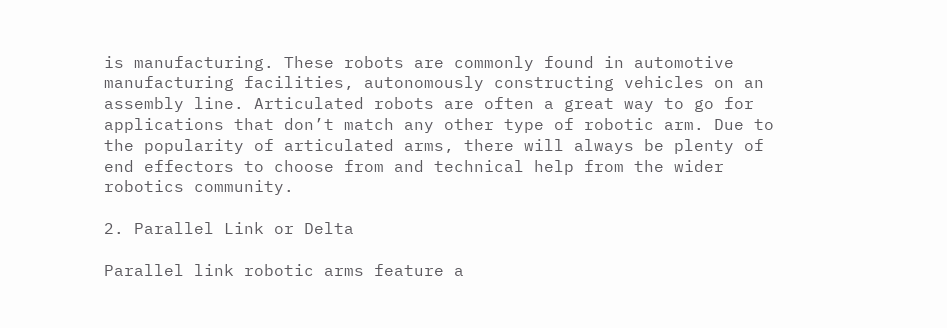is manufacturing. These robots are commonly found in automotive manufacturing facilities, autonomously constructing vehicles on an assembly line. Articulated robots are often a great way to go for applications that don’t match any other type of robotic arm. Due to the popularity of articulated arms, there will always be plenty of end effectors to choose from and technical help from the wider robotics community.

2. Parallel Link or Delta

Parallel link robotic arms feature a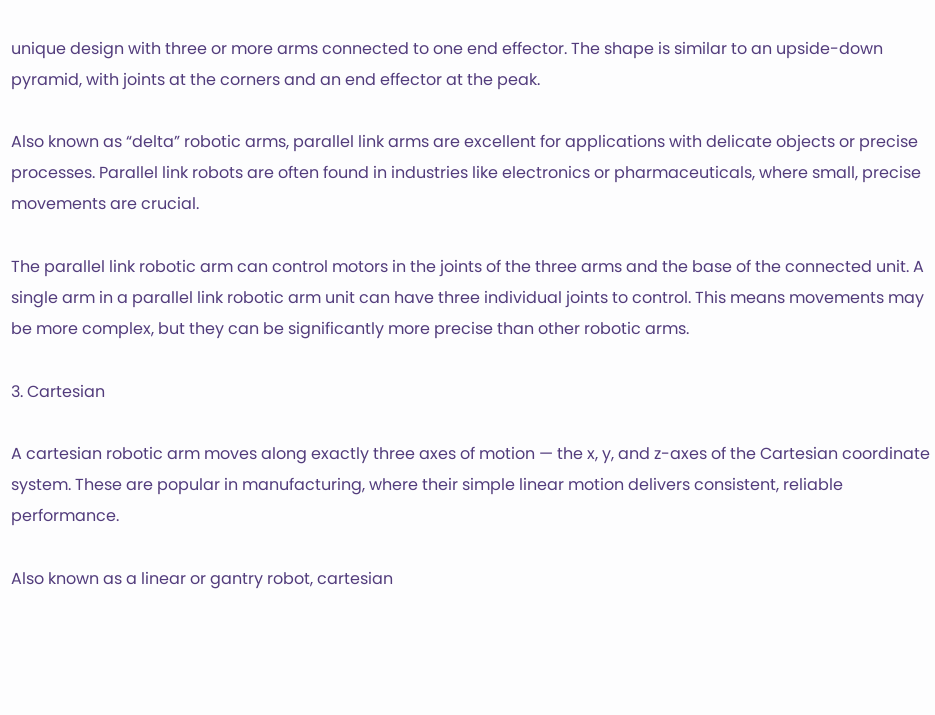unique design with three or more arms connected to one end effector. The shape is similar to an upside-down pyramid, with joints at the corners and an end effector at the peak.

Also known as “delta” robotic arms, parallel link arms are excellent for applications with delicate objects or precise processes. Parallel link robots are often found in industries like electronics or pharmaceuticals, where small, precise movements are crucial.

The parallel link robotic arm can control motors in the joints of the three arms and the base of the connected unit. A single arm in a parallel link robotic arm unit can have three individual joints to control. This means movements may be more complex, but they can be significantly more precise than other robotic arms.

3. Cartesian

A cartesian robotic arm moves along exactly three axes of motion — the x, y, and z-axes of the Cartesian coordinate system. These are popular in manufacturing, where their simple linear motion delivers consistent, reliable performance.

Also known as a linear or gantry robot, cartesian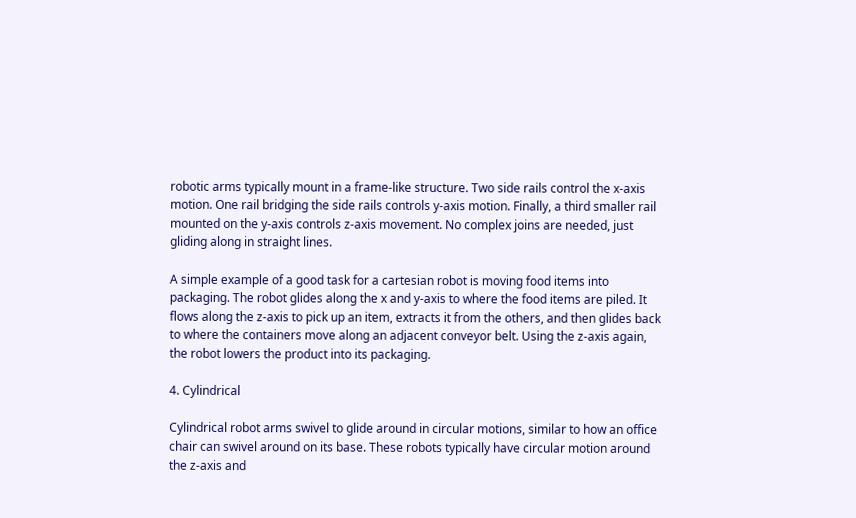robotic arms typically mount in a frame-like structure. Two side rails control the x-axis motion. One rail bridging the side rails controls y-axis motion. Finally, a third smaller rail mounted on the y-axis controls z-axis movement. No complex joins are needed, just gliding along in straight lines.

A simple example of a good task for a cartesian robot is moving food items into packaging. The robot glides along the x and y-axis to where the food items are piled. It flows along the z-axis to pick up an item, extracts it from the others, and then glides back to where the containers move along an adjacent conveyor belt. Using the z-axis again, the robot lowers the product into its packaging.

4. Cylindrical

Cylindrical robot arms swivel to glide around in circular motions, similar to how an office chair can swivel around on its base. These robots typically have circular motion around the z-axis and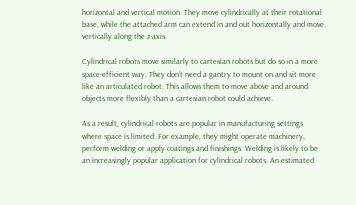horizontal and vertical motion. They move cylindrically at their rotational base, while the attached arm can extend in and out horizontally and move vertically along the z-axis.

Cylindrical robots move similarly to cartesian robots but do so in a more space-efficient way. They don’t need a gantry to mount on and sit more like an articulated robot. This allows them to move above and around objects more flexibly than a cartesian robot could achieve.

As a result, cylindrical robots are popular in manufacturing settings where space is limited. For example, they might operate machinery, perform welding or apply coatings and finishings. Welding is likely to be an increasingly popular application for cylindrical robots. An estimated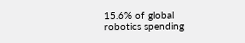15.6% of global robotics spending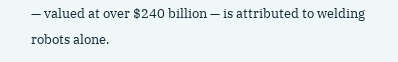— valued at over $240 billion — is attributed to welding robots alone.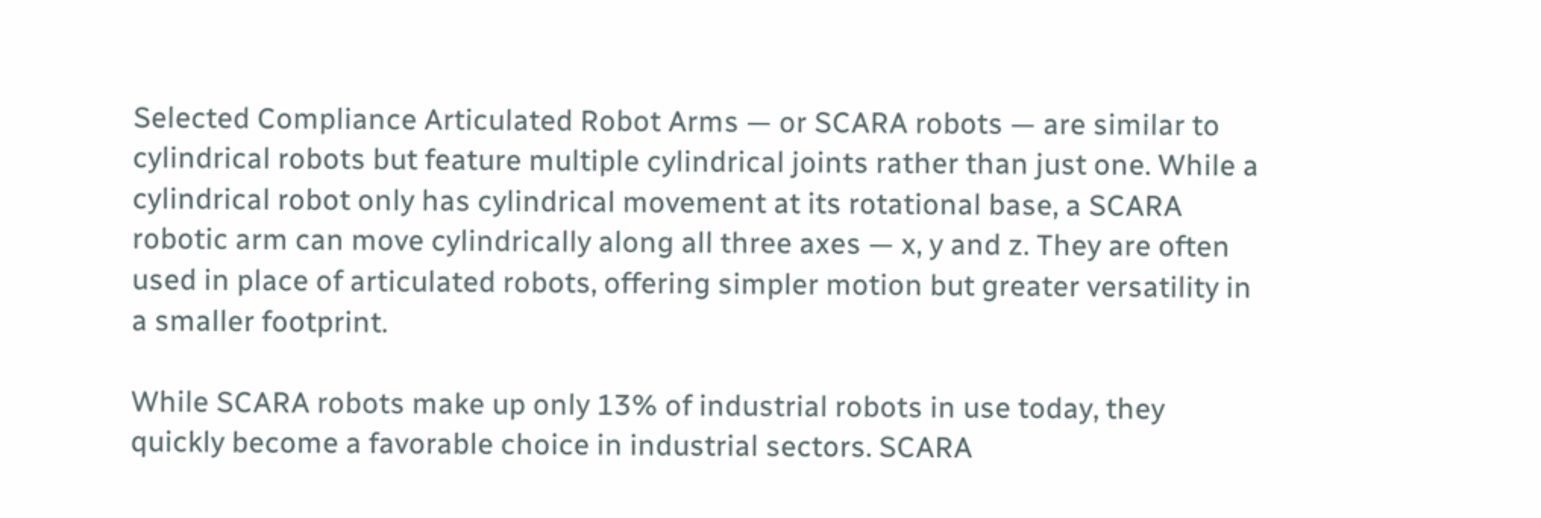Selected Compliance Articulated Robot Arms — or SCARA robots — are similar to cylindrical robots but feature multiple cylindrical joints rather than just one. While a cylindrical robot only has cylindrical movement at its rotational base, a SCARA robotic arm can move cylindrically along all three axes — x, y and z. They are often used in place of articulated robots, offering simpler motion but greater versatility in a smaller footprint.

While SCARA robots make up only 13% of industrial robots in use today, they quickly become a favorable choice in industrial sectors. SCARA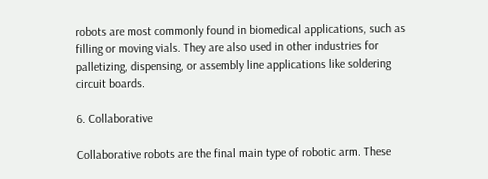robots are most commonly found in biomedical applications, such as filling or moving vials. They are also used in other industries for palletizing, dispensing, or assembly line applications like soldering circuit boards.

6. Collaborative

Collaborative robots are the final main type of robotic arm. These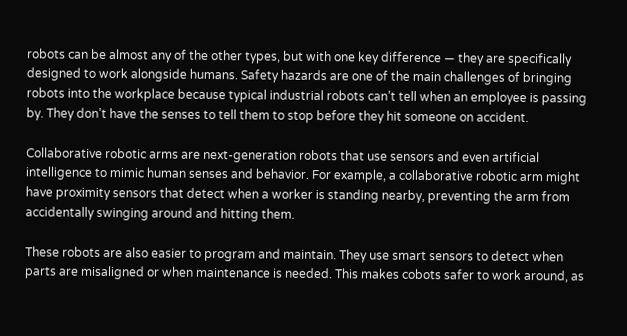robots can be almost any of the other types, but with one key difference — they are specifically designed to work alongside humans. Safety hazards are one of the main challenges of bringing robots into the workplace because typical industrial robots can’t tell when an employee is passing by. They don’t have the senses to tell them to stop before they hit someone on accident.

Collaborative robotic arms are next-generation robots that use sensors and even artificial intelligence to mimic human senses and behavior. For example, a collaborative robotic arm might have proximity sensors that detect when a worker is standing nearby, preventing the arm from accidentally swinging around and hitting them.

These robots are also easier to program and maintain. They use smart sensors to detect when parts are misaligned or when maintenance is needed. This makes cobots safer to work around, as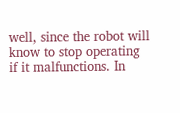well, since the robot will know to stop operating if it malfunctions. In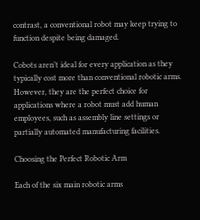contrast, a conventional robot may keep trying to function despite being damaged.

Cobots aren’t ideal for every application as they typically cost more than conventional robotic arms. However, they are the perfect choice for applications where a robot must add human employees, such as assembly line settings or partially automated manufacturing facilities.

Choosing the Perfect Robotic Arm

Each of the six main robotic arms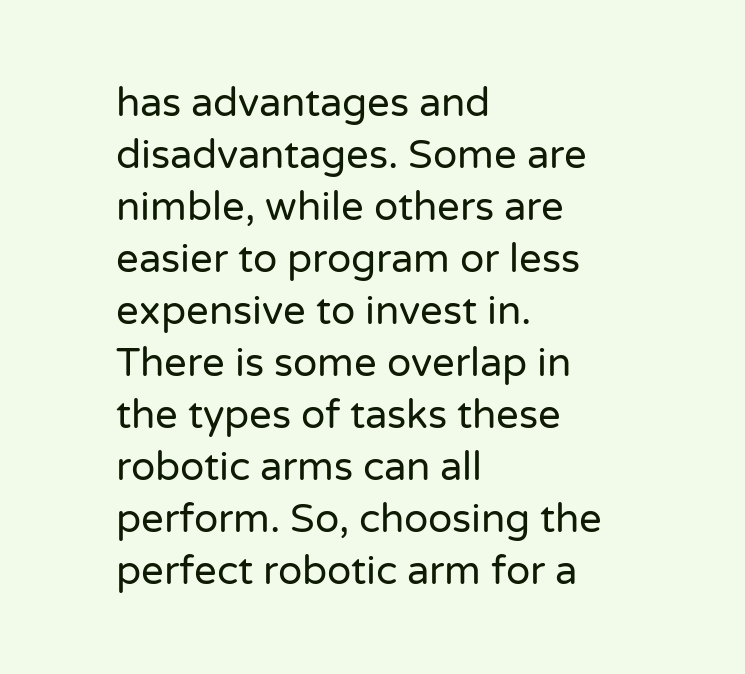has advantages and disadvantages. Some are nimble, while others are easier to program or less expensive to invest in. There is some overlap in the types of tasks these robotic arms can all perform. So, choosing the perfect robotic arm for a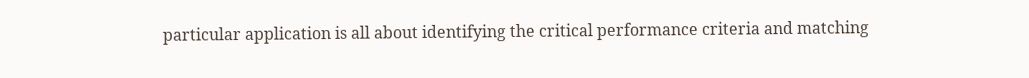particular application is all about identifying the critical performance criteria and matching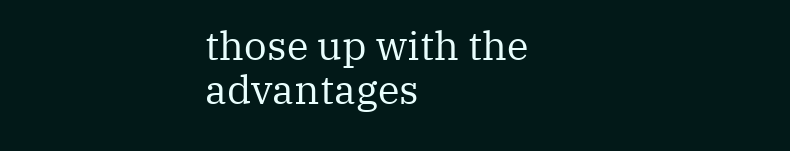those up with the advantages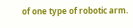of one type of robotic arm.